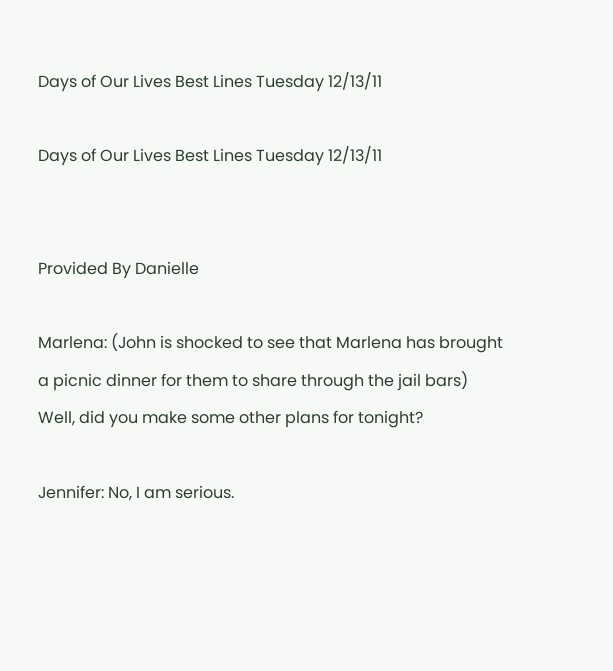Days of Our Lives Best Lines Tuesday 12/13/11

Days of Our Lives Best Lines Tuesday 12/13/11


Provided By Danielle

Marlena: (John is shocked to see that Marlena has brought a picnic dinner for them to share through the jail bars) Well, did you make some other plans for tonight?

Jennifer: No, I am serious.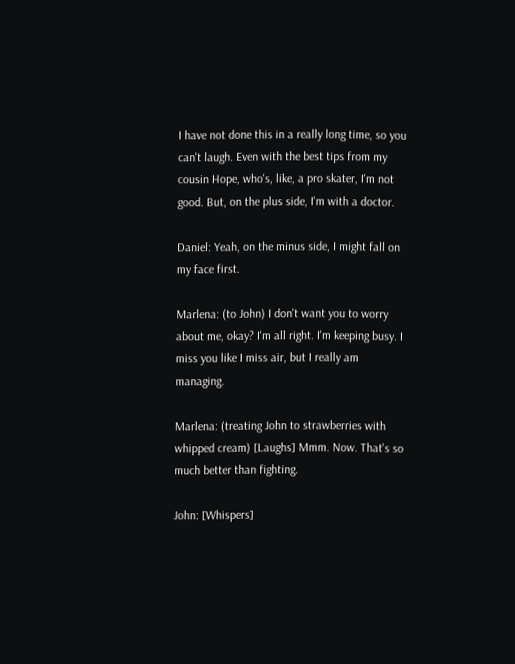I have not done this in a really long time, so you can't laugh. Even with the best tips from my cousin Hope, who's, like, a pro skater, I'm not good. But, on the plus side, I'm with a doctor.

Daniel: Yeah, on the minus side, I might fall on my face first.

Marlena: (to John) I don't want you to worry about me, okay? I'm all right. I'm keeping busy. I miss you like I miss air, but I really am managing.

Marlena: (treating John to strawberries with whipped cream) [Laughs] Mmm. Now. That's so much better than fighting.

John: [Whispers]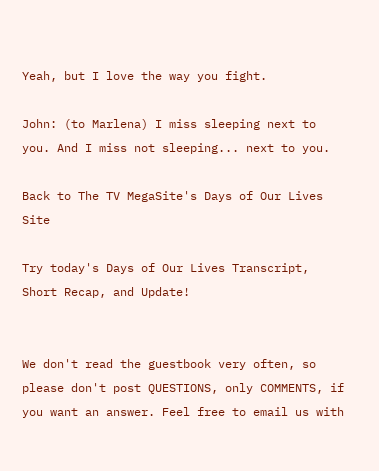Yeah, but I love the way you fight.

John: (to Marlena) I miss sleeping next to you. And I miss not sleeping... next to you.

Back to The TV MegaSite's Days of Our Lives Site

Try today's Days of Our Lives Transcript, Short Recap, and Update!


We don't read the guestbook very often, so please don't post QUESTIONS, only COMMENTS, if you want an answer. Feel free to email us with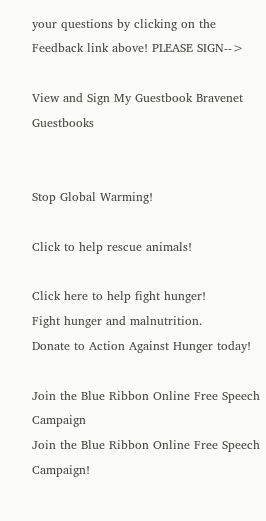your questions by clicking on the Feedback link above! PLEASE SIGN-->

View and Sign My Guestbook Bravenet Guestbooks


Stop Global Warming!

Click to help rescue animals!

Click here to help fight hunger!
Fight hunger and malnutrition.
Donate to Action Against Hunger today!

Join the Blue Ribbon Online Free Speech Campaign
Join the Blue Ribbon Online Free Speech Campaign!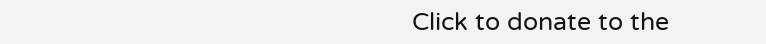Click to donate to the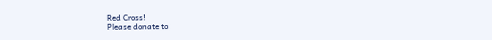Red Cross!
Please donate to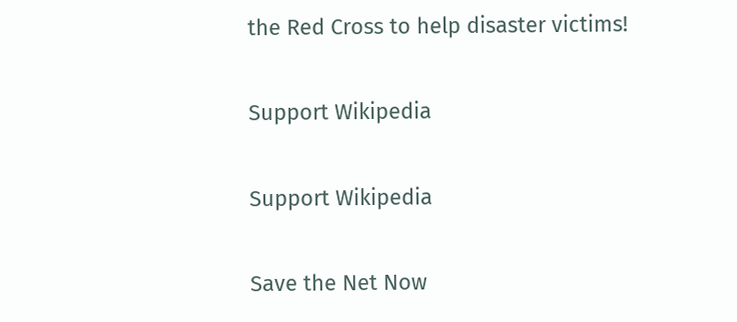the Red Cross to help disaster victims!

Support Wikipedia

Support Wikipedia

Save the Net Now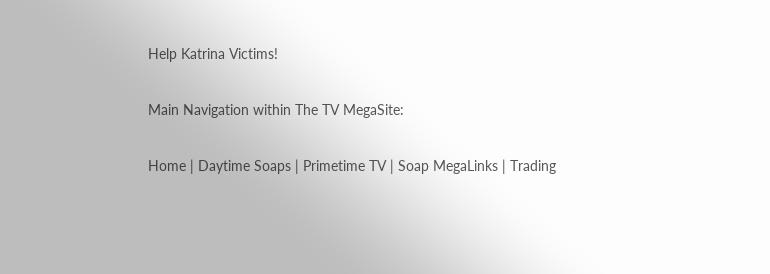Help Katrina Victims!

Main Navigation within The TV MegaSite:

Home | Daytime Soaps | Primetime TV | Soap MegaLinks | Trading